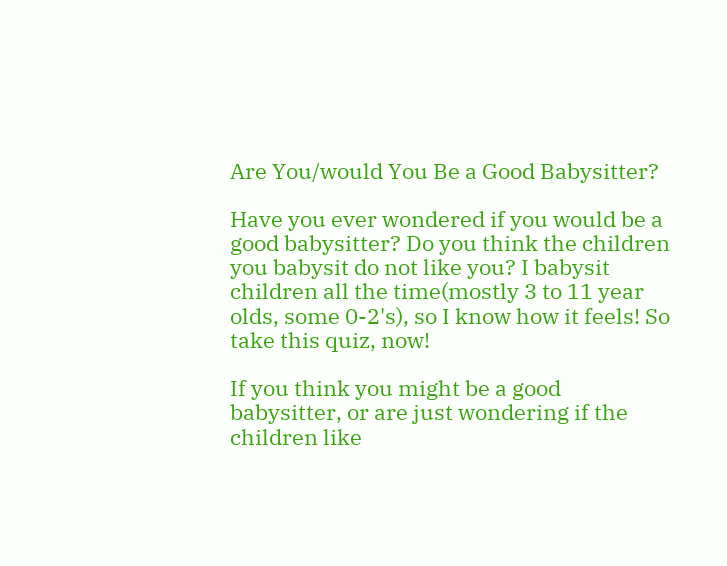Are You/would You Be a Good Babysitter?

Have you ever wondered if you would be a good babysitter? Do you think the children you babysit do not like you? I babysit children all the time(mostly 3 to 11 year olds, some 0-2's), so I know how it feels! So take this quiz, now!

If you think you might be a good babysitter, or are just wondering if the children like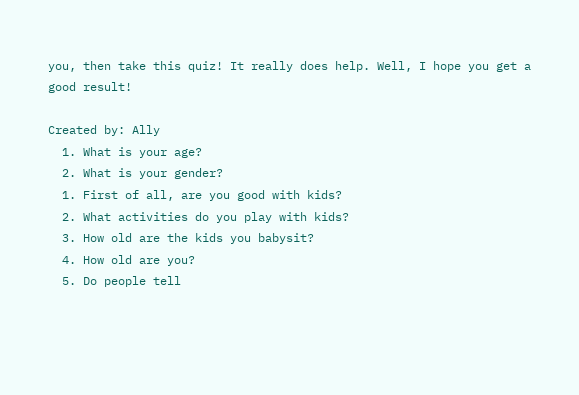you, then take this quiz! It really does help. Well, I hope you get a good result!

Created by: Ally
  1. What is your age?
  2. What is your gender?
  1. First of all, are you good with kids?
  2. What activities do you play with kids?
  3. How old are the kids you babysit?
  4. How old are you?
  5. Do people tell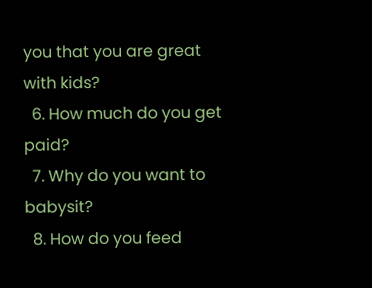you that you are great with kids?
  6. How much do you get paid?
  7. Why do you want to babysit?
  8. How do you feed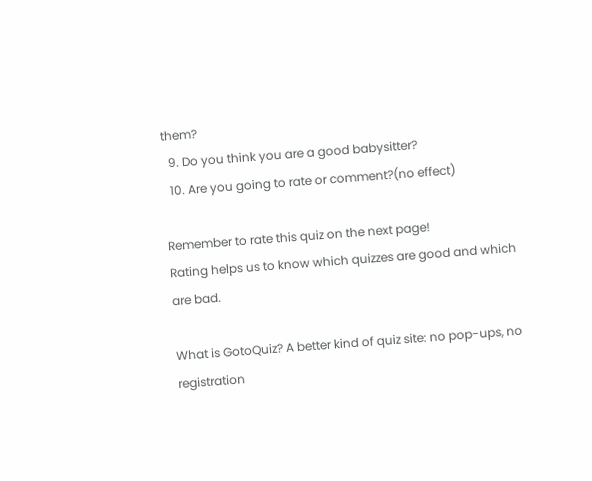them?
  9. Do you think you are a good babysitter?
  10. Are you going to rate or comment?(no effect)

Remember to rate this quiz on the next page!
Rating helps us to know which quizzes are good and which are bad.

What is GotoQuiz? A better kind of quiz site: no pop-ups, no registration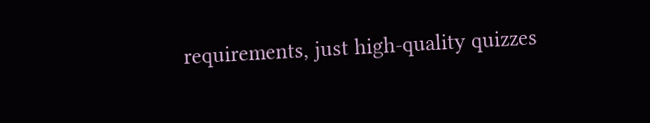requirements, just high-quality quizzes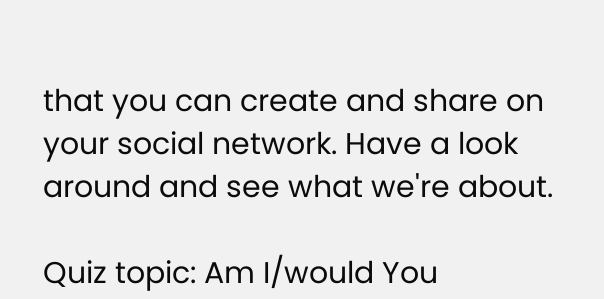that you can create and share on your social network. Have a look around and see what we're about.

Quiz topic: Am I/would You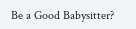Be a Good Babysitter?